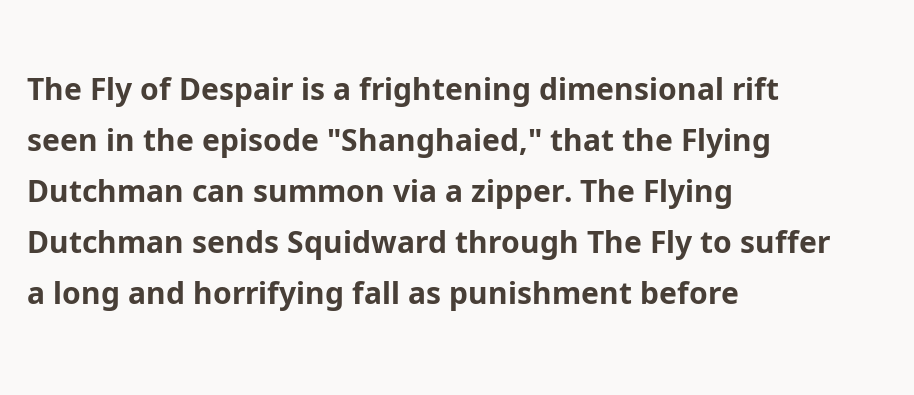The Fly of Despair is a frightening dimensional rift seen in the episode "Shanghaied," that the Flying Dutchman can summon via a zipper. The Flying Dutchman sends Squidward through The Fly to suffer a long and horrifying fall as punishment before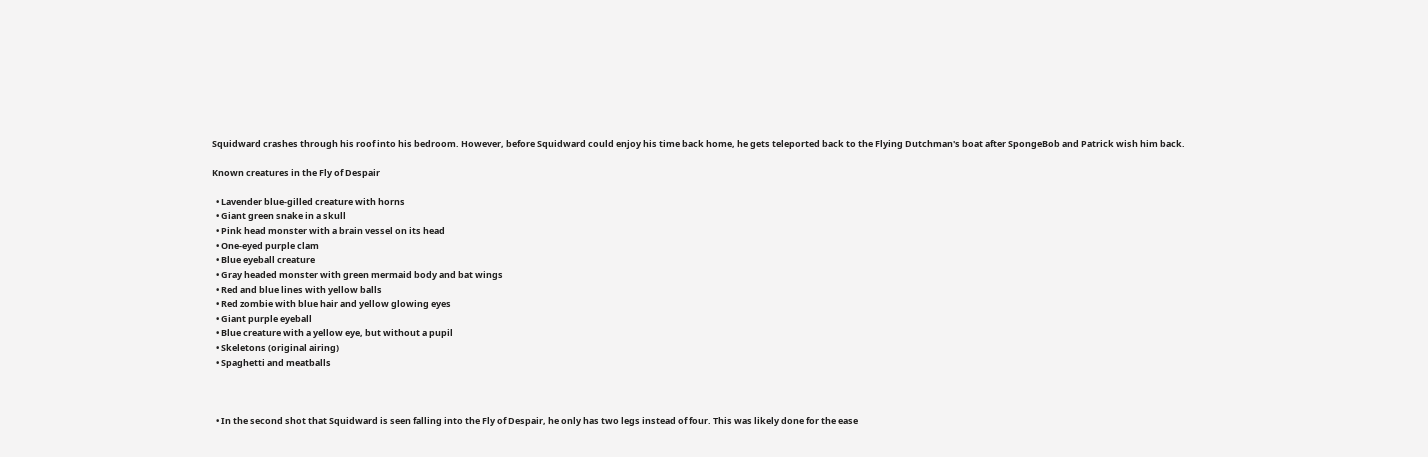Squidward crashes through his roof into his bedroom. However, before Squidward could enjoy his time back home, he gets teleported back to the Flying Dutchman's boat after SpongeBob and Patrick wish him back.

Known creatures in the Fly of Despair

  • Lavender blue-gilled creature with horns
  • Giant green snake in a skull
  • Pink head monster with a brain vessel on its head
  • One-eyed purple clam
  • Blue eyeball creature
  • Gray headed monster with green mermaid body and bat wings
  • Red and blue lines with yellow balls
  • Red zombie with blue hair and yellow glowing eyes
  • Giant purple eyeball
  • Blue creature with a yellow eye, but without a pupil
  • Skeletons (original airing)
  • Spaghetti and meatballs



  • In the second shot that Squidward is seen falling into the Fly of Despair, he only has two legs instead of four. This was likely done for the ease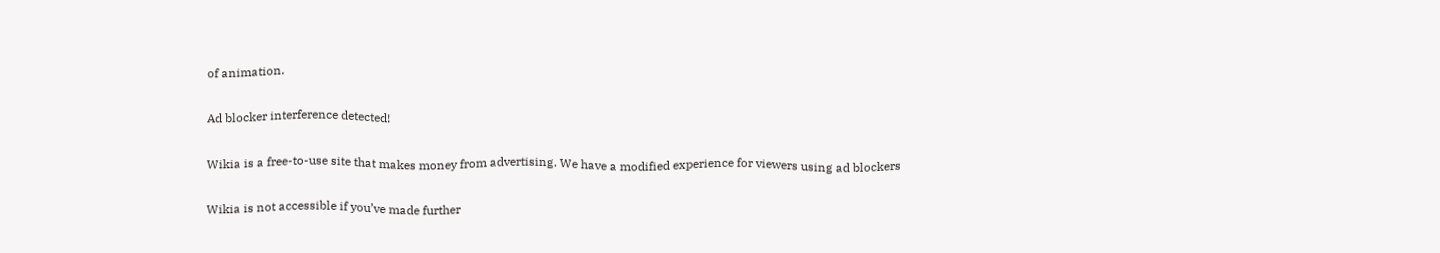of animation.

Ad blocker interference detected!

Wikia is a free-to-use site that makes money from advertising. We have a modified experience for viewers using ad blockers

Wikia is not accessible if you’ve made further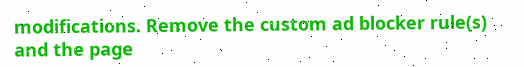modifications. Remove the custom ad blocker rule(s) and the page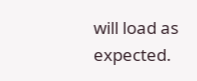will load as expected.